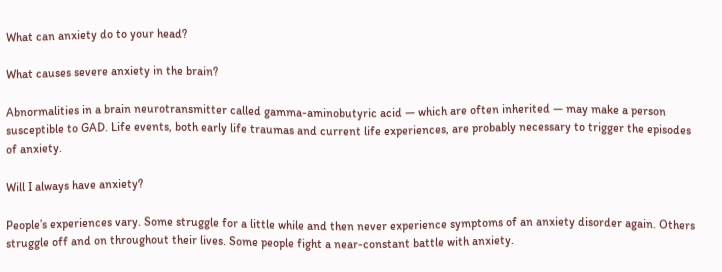What can anxiety do to your head?

What causes severe anxiety in the brain?

Abnormalities in a brain neurotransmitter called gamma-aminobutyric acid — which are often inherited — may make a person susceptible to GAD. Life events, both early life traumas and current life experiences, are probably necessary to trigger the episodes of anxiety.

Will I always have anxiety?

People’s experiences vary. Some struggle for a little while and then never experience symptoms of an anxiety disorder again. Others struggle off and on throughout their lives. Some people fight a near-constant battle with anxiety.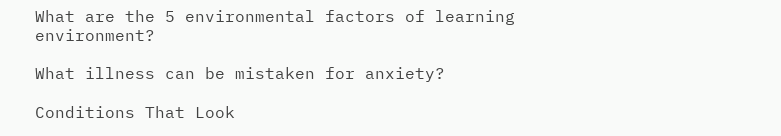What are the 5 environmental factors of learning environment?

What illness can be mistaken for anxiety?

Conditions That Look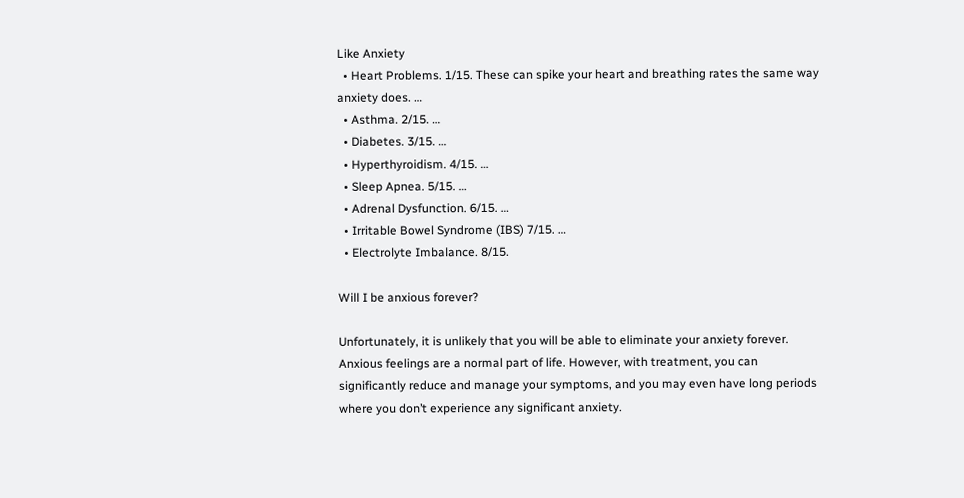Like Anxiety
  • Heart Problems. 1/15. These can spike your heart and breathing rates the same way anxiety does. …
  • Asthma. 2/15. …
  • Diabetes. 3/15. …
  • Hyperthyroidism. 4/15. …
  • Sleep Apnea. 5/15. …
  • Adrenal Dysfunction. 6/15. …
  • Irritable Bowel Syndrome (IBS) 7/15. …
  • Electrolyte Imbalance. 8/15.

Will I be anxious forever?

Unfortunately, it is unlikely that you will be able to eliminate your anxiety forever. Anxious feelings are a normal part of life. However, with treatment, you can significantly reduce and manage your symptoms, and you may even have long periods where you don’t experience any significant anxiety.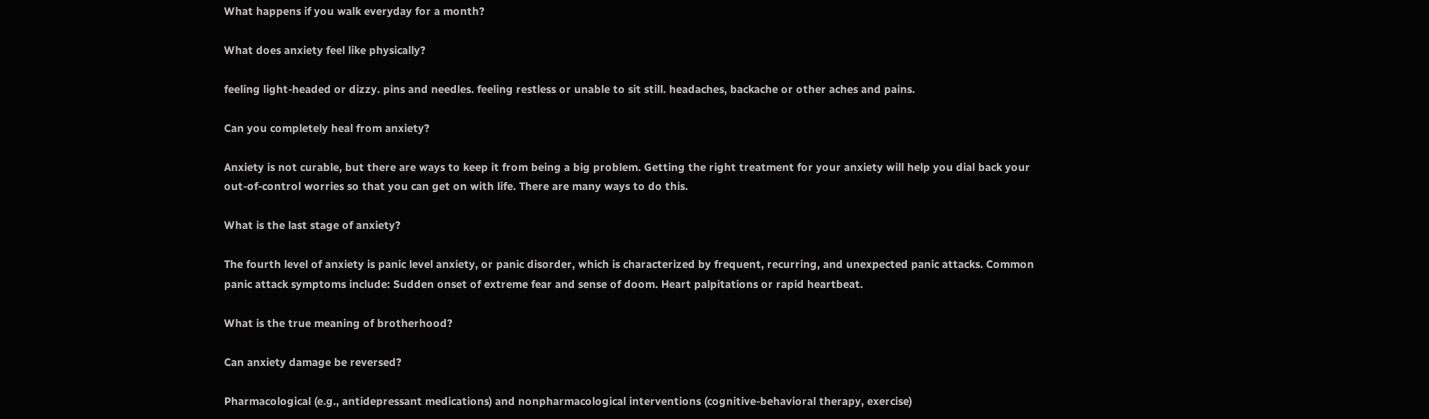What happens if you walk everyday for a month?

What does anxiety feel like physically?

feeling light-headed or dizzy. pins and needles. feeling restless or unable to sit still. headaches, backache or other aches and pains.

Can you completely heal from anxiety?

Anxiety is not curable, but there are ways to keep it from being a big problem. Getting the right treatment for your anxiety will help you dial back your out-of-control worries so that you can get on with life. There are many ways to do this.

What is the last stage of anxiety?

The fourth level of anxiety is panic level anxiety, or panic disorder, which is characterized by frequent, recurring, and unexpected panic attacks. Common panic attack symptoms include: Sudden onset of extreme fear and sense of doom. Heart palpitations or rapid heartbeat.

What is the true meaning of brotherhood?

Can anxiety damage be reversed?

Pharmacological (e.g., antidepressant medications) and nonpharmacological interventions (cognitive-behavioral therapy, exercise)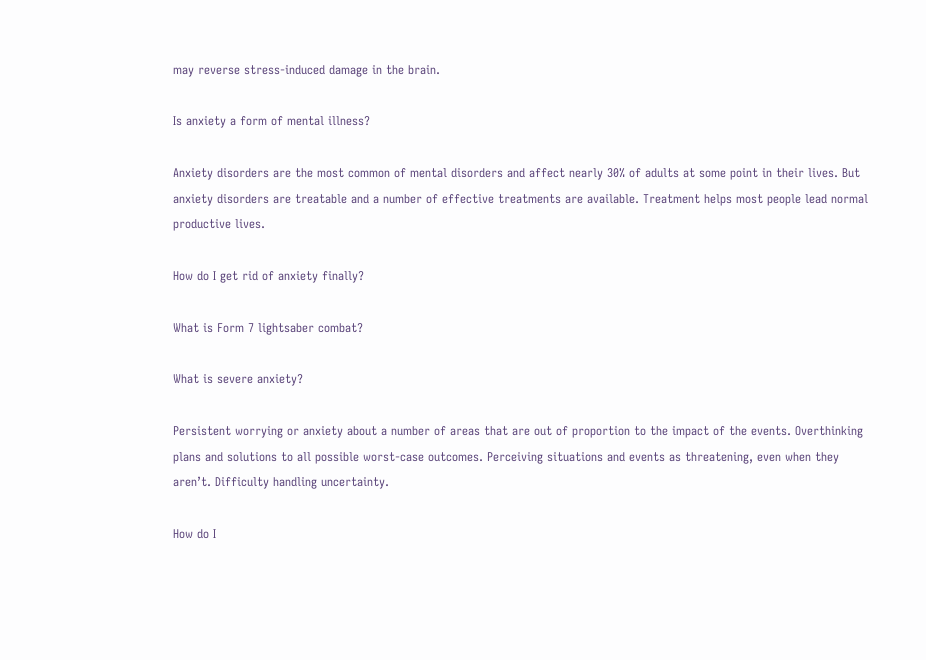may reverse stress-induced damage in the brain.

Is anxiety a form of mental illness?

Anxiety disorders are the most common of mental disorders and affect nearly 30% of adults at some point in their lives. But anxiety disorders are treatable and a number of effective treatments are available. Treatment helps most people lead normal productive lives.

How do I get rid of anxiety finally?

What is Form 7 lightsaber combat?

What is severe anxiety?

Persistent worrying or anxiety about a number of areas that are out of proportion to the impact of the events. Overthinking plans and solutions to all possible worst-case outcomes. Perceiving situations and events as threatening, even when they aren’t. Difficulty handling uncertainty.

How do I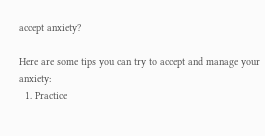accept anxiety?

Here are some tips you can try to accept and manage your anxiety:
  1. Practice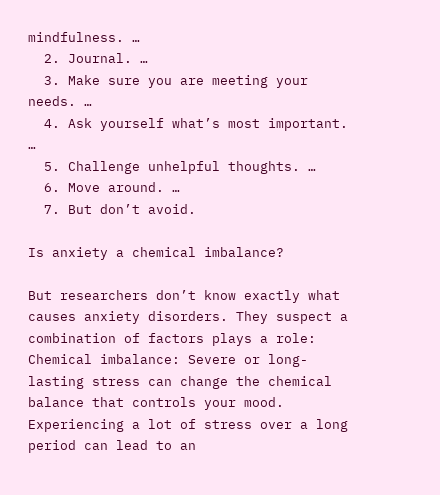mindfulness. …
  2. Journal. …
  3. Make sure you are meeting your needs. …
  4. Ask yourself what’s most important. …
  5. Challenge unhelpful thoughts. …
  6. Move around. …
  7. But don’t avoid.

Is anxiety a chemical imbalance?

But researchers don’t know exactly what causes anxiety disorders. They suspect a combination of factors plays a role: Chemical imbalance: Severe or long-lasting stress can change the chemical balance that controls your mood. Experiencing a lot of stress over a long period can lead to an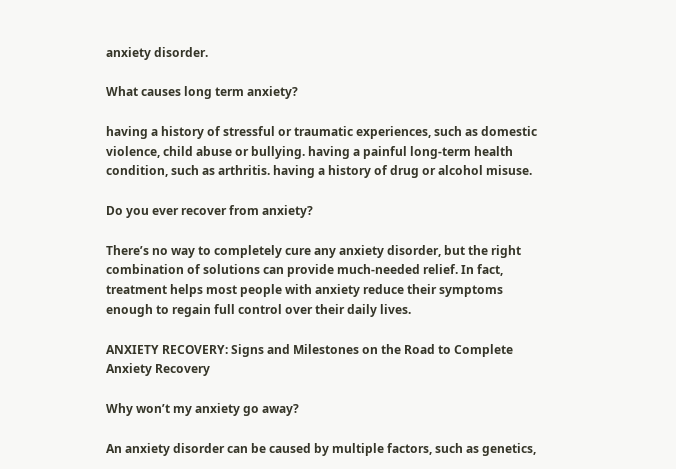anxiety disorder.

What causes long term anxiety?

having a history of stressful or traumatic experiences, such as domestic violence, child abuse or bullying. having a painful long-term health condition, such as arthritis. having a history of drug or alcohol misuse.

Do you ever recover from anxiety?

There’s no way to completely cure any anxiety disorder, but the right combination of solutions can provide much-needed relief. In fact, treatment helps most people with anxiety reduce their symptoms enough to regain full control over their daily lives.

ANXIETY RECOVERY: Signs and Milestones on the Road to Complete Anxiety Recovery

Why won’t my anxiety go away?

An anxiety disorder can be caused by multiple factors, such as genetics,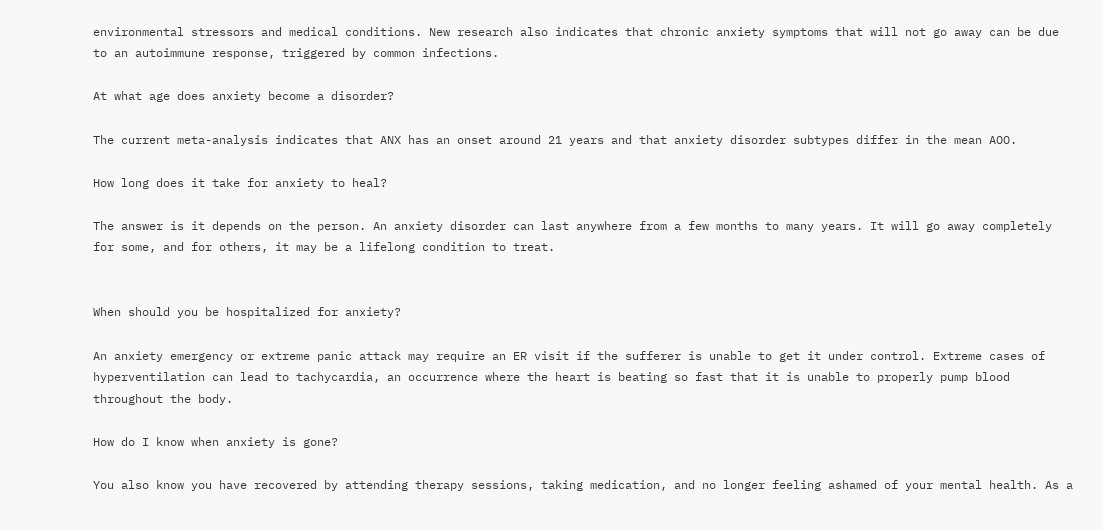environmental stressors and medical conditions. New research also indicates that chronic anxiety symptoms that will not go away can be due to an autoimmune response, triggered by common infections.

At what age does anxiety become a disorder?

The current meta-analysis indicates that ANX has an onset around 21 years and that anxiety disorder subtypes differ in the mean AOO.

How long does it take for anxiety to heal?

The answer is it depends on the person. An anxiety disorder can last anywhere from a few months to many years. It will go away completely for some, and for others, it may be a lifelong condition to treat.


When should you be hospitalized for anxiety?

An anxiety emergency or extreme panic attack may require an ER visit if the sufferer is unable to get it under control. Extreme cases of hyperventilation can lead to tachycardia, an occurrence where the heart is beating so fast that it is unable to properly pump blood throughout the body.

How do I know when anxiety is gone?

You also know you have recovered by attending therapy sessions, taking medication, and no longer feeling ashamed of your mental health. As a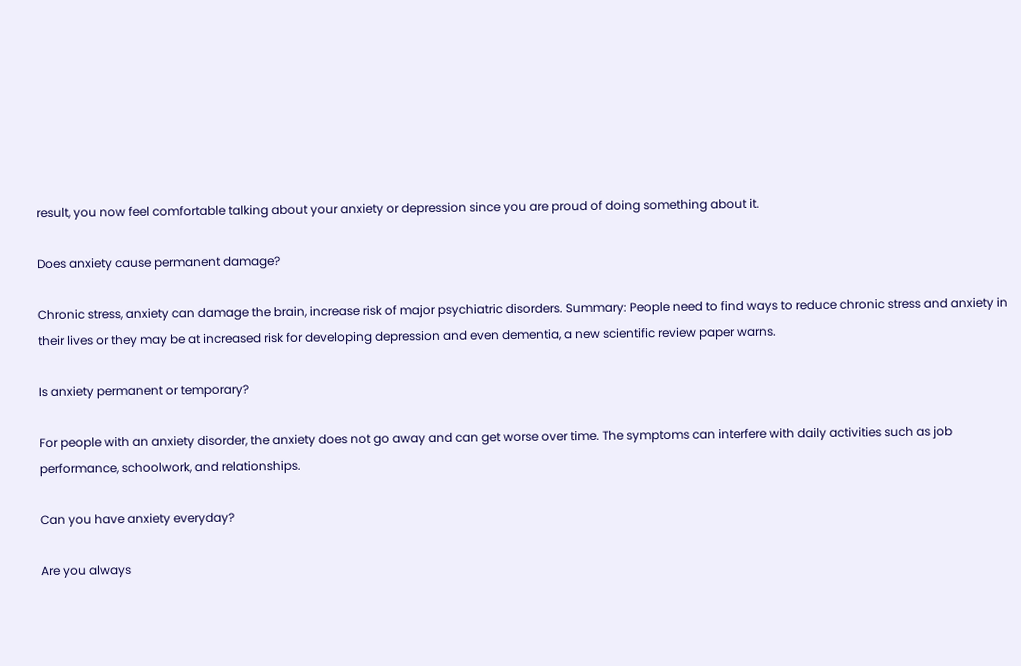result, you now feel comfortable talking about your anxiety or depression since you are proud of doing something about it.

Does anxiety cause permanent damage?

Chronic stress, anxiety can damage the brain, increase risk of major psychiatric disorders. Summary: People need to find ways to reduce chronic stress and anxiety in their lives or they may be at increased risk for developing depression and even dementia, a new scientific review paper warns.

Is anxiety permanent or temporary?

For people with an anxiety disorder, the anxiety does not go away and can get worse over time. The symptoms can interfere with daily activities such as job performance, schoolwork, and relationships.

Can you have anxiety everyday?

Are you always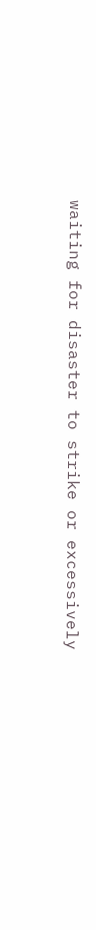waiting for disaster to strike or excessively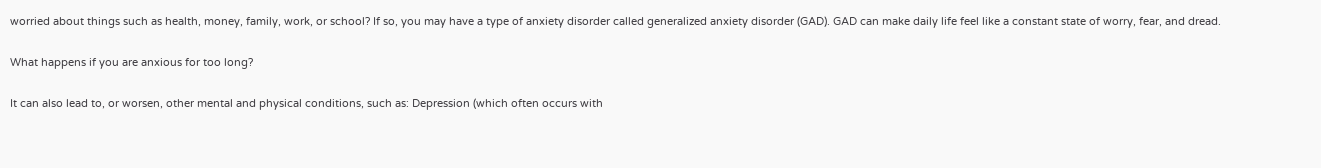worried about things such as health, money, family, work, or school? If so, you may have a type of anxiety disorder called generalized anxiety disorder (GAD). GAD can make daily life feel like a constant state of worry, fear, and dread.

What happens if you are anxious for too long?

It can also lead to, or worsen, other mental and physical conditions, such as: Depression (which often occurs with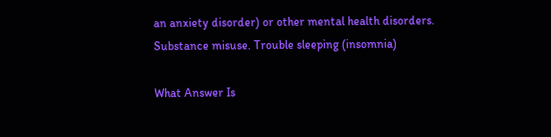an anxiety disorder) or other mental health disorders. Substance misuse. Trouble sleeping (insomnia)

What Answer Is